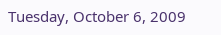Tuesday, October 6, 2009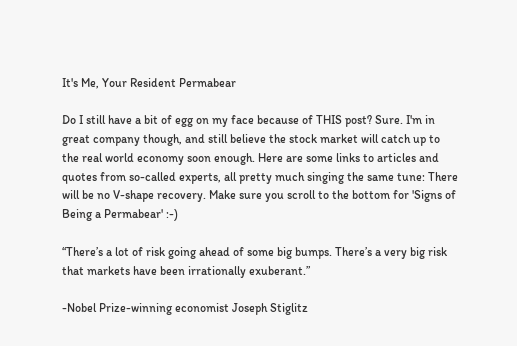It's Me, Your Resident Permabear

Do I still have a bit of egg on my face because of THIS post? Sure. I'm in great company though, and still believe the stock market will catch up to the real world economy soon enough. Here are some links to articles and quotes from so-called experts, all pretty much singing the same tune: There will be no V-shape recovery. Make sure you scroll to the bottom for 'Signs of Being a Permabear' :-)

“There’s a lot of risk going ahead of some big bumps. There’s a very big risk that markets have been irrationally exuberant.”

-Nobel Prize-winning economist Joseph Stiglitz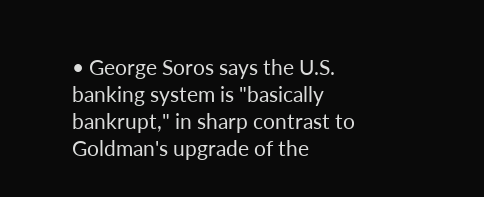• George Soros says the U.S. banking system is "basically bankrupt," in sharp contrast to Goldman's upgrade of the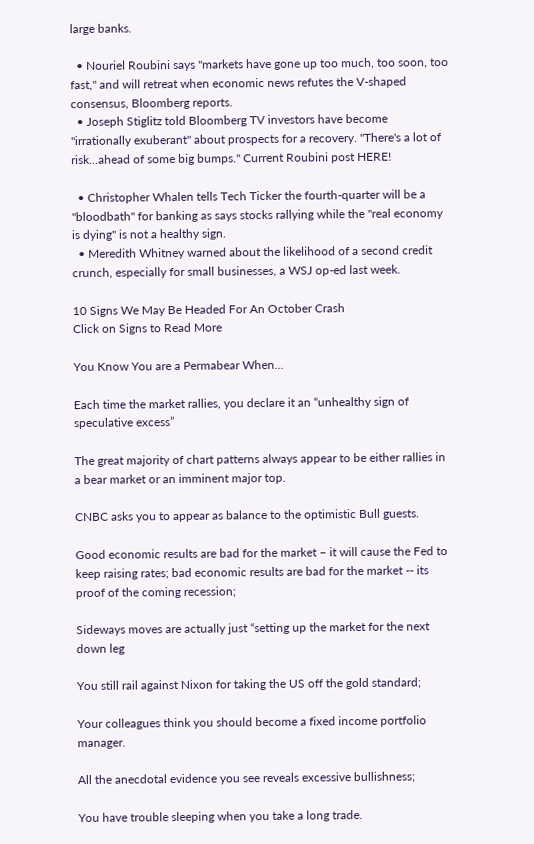large banks.

  • Nouriel Roubini says "markets have gone up too much, too soon, too fast," and will retreat when economic news refutes the V-shaped consensus, Bloomberg reports.
  • Joseph Stiglitz told Bloomberg TV investors have become "irrationally exuberant" about prospects for a recovery. "There's a lot of risk...ahead of some big bumps." Current Roubini post HERE!

  • Christopher Whalen tells Tech Ticker the fourth-quarter will be a "bloodbath" for banking as says stocks rallying while the "real economy is dying" is not a healthy sign.
  • Meredith Whitney warned about the likelihood of a second credit crunch, especially for small businesses, a WSJ op-ed last week.

10 Signs We May Be Headed For An October Crash
Click on Signs to Read More

You Know You are a Permabear When…

Each time the market rallies, you declare it an “unhealthy sign of speculative excess”

The great majority of chart patterns always appear to be either rallies in a bear market or an imminent major top.

CNBC asks you to appear as balance to the optimistic Bull guests.

Good economic results are bad for the market – it will cause the Fed to keep raising rates; bad economic results are bad for the market -- its proof of the coming recession;

Sideways moves are actually just “setting up the market for the next down leg

You still rail against Nixon for taking the US off the gold standard;

Your colleagues think you should become a fixed income portfolio manager.

All the anecdotal evidence you see reveals excessive bullishness;

You have trouble sleeping when you take a long trade.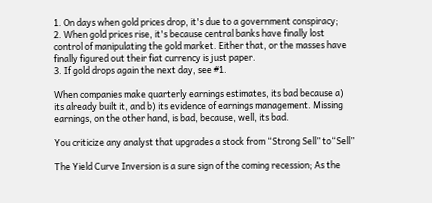1. On days when gold prices drop, it's due to a government conspiracy;
2. When gold prices rise, it's because central banks have finally lost control of manipulating the gold market. Either that, or the masses have finally figured out their fiat currency is just paper.
3. If gold drops again the next day, see #1.

When companies make quarterly earnings estimates, its bad because a) its already built it, and b) its evidence of earnings management. Missing earnings, on the other hand, is bad, because, well, its bad.

You criticize any analyst that upgrades a stock from “Strong Sell” to“Sell”

The Yield Curve Inversion is a sure sign of the coming recession; As the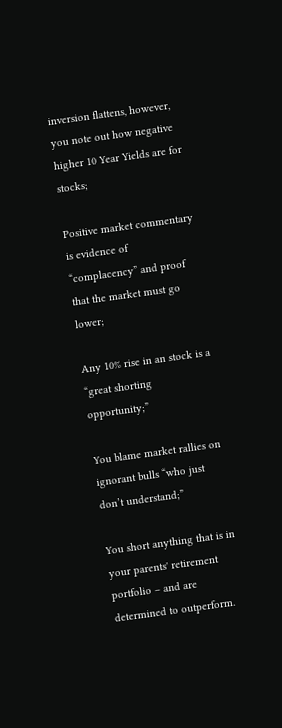inversion flattens, however, you note out how negative higher 10 Year Yields are for stocks;

Positive market commentary is evidence of “complacency” and proof that the market must go lower;

Any 10% rise in an stock is a “great shorting opportunity;”

You blame market rallies on ignorant bulls “who just don’t understand;”

You short anything that is in your parents' retirement portfolio – and are determined to outperform.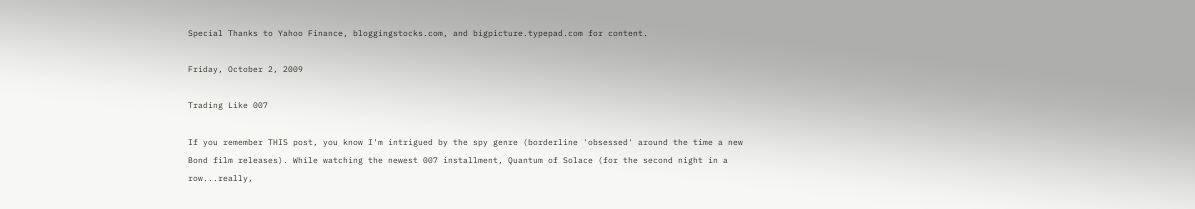Special Thanks to Yahoo Finance, bloggingstocks.com, and bigpicture.typepad.com for content.

Friday, October 2, 2009

Trading Like 007

If you remember THIS post, you know I'm intrigued by the spy genre (borderline 'obsessed' around the time a new Bond film releases). While watching the newest 007 installment, Quantum of Solace (for the second night in a row...really,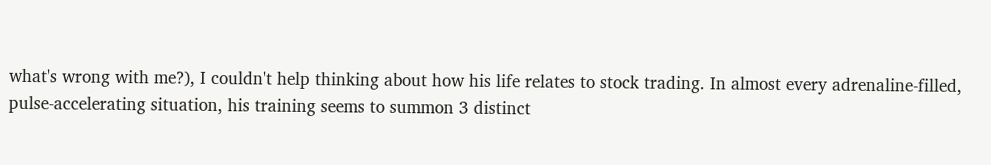what's wrong with me?), I couldn't help thinking about how his life relates to stock trading. In almost every adrenaline-filled, pulse-accelerating situation, his training seems to summon 3 distinct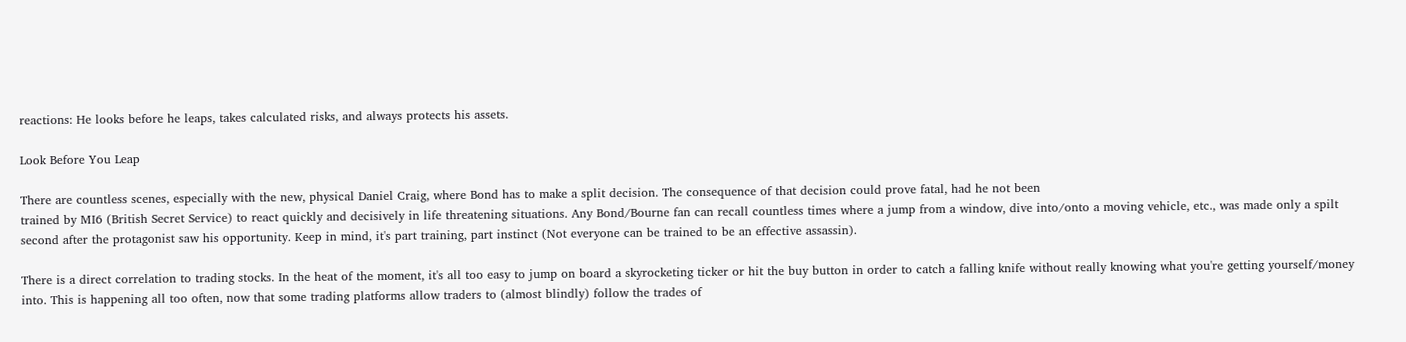reactions: He looks before he leaps, takes calculated risks, and always protects his assets.

Look Before You Leap

There are countless scenes, especially with the new, physical Daniel Craig, where Bond has to make a split decision. The consequence of that decision could prove fatal, had he not been
trained by MI6 (British Secret Service) to react quickly and decisively in life threatening situations. Any Bond/Bourne fan can recall countless times where a jump from a window, dive into/onto a moving vehicle, etc., was made only a spilt second after the protagonist saw his opportunity. Keep in mind, it's part training, part instinct (Not everyone can be trained to be an effective assassin).

There is a direct correlation to trading stocks. In the heat of the moment, it's all too easy to jump on board a skyrocketing ticker or hit the buy button in order to catch a falling knife without really knowing what you're getting yourself/money into. This is happening all too often, now that some trading platforms allow traders to (almost blindly) follow the trades of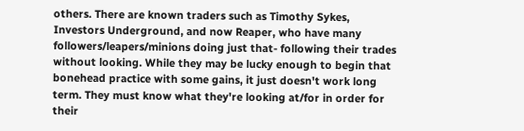others. There are known traders such as Timothy Sykes, Investors Underground, and now Reaper, who have many followers/leapers/minions doing just that- following their trades without looking. While they may be lucky enough to begin that bonehead practice with some gains, it just doesn't work long term. They must know what they're looking at/for in order for their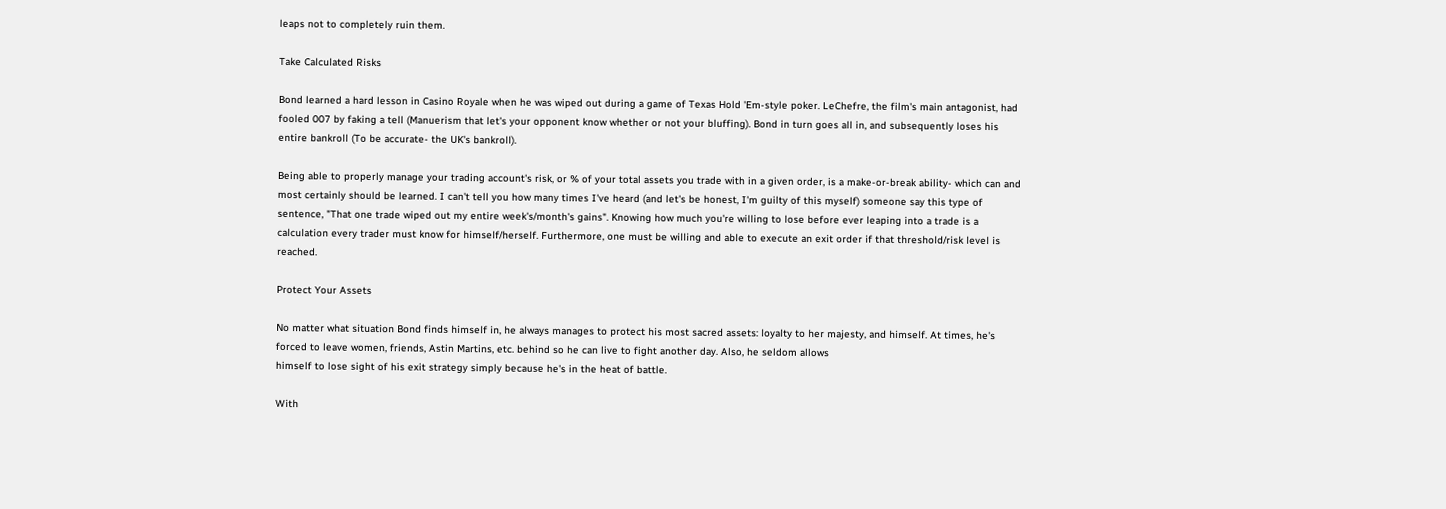leaps not to completely ruin them.

Take Calculated Risks

Bond learned a hard lesson in Casino Royale when he was wiped out during a game of Texas Hold 'Em-style poker. LeChefre, the film's main antagonist, had fooled 007 by faking a tell (Manuerism that let's your opponent know whether or not your bluffing). Bond in turn goes all in, and subsequently loses his entire bankroll (To be accurate- the UK's bankroll).

Being able to properly manage your trading account's risk, or % of your total assets you trade with in a given order, is a make-or-break ability- which can and most certainly should be learned. I can't tell you how many times I've heard (and let's be honest, I'm guilty of this myself) someone say this type of sentence, "That one trade wiped out my entire week's/month's gains". Knowing how much you're willing to lose before ever leaping into a trade is a calculation every trader must know for himself/herself. Furthermore, one must be willing and able to execute an exit order if that threshold/risk level is reached.

Protect Your Assets

No matter what situation Bond finds himself in, he always manages to protect his most sacred assets: loyalty to her majesty, and himself. At times, he's forced to leave women, friends, Astin Martins, etc. behind so he can live to fight another day. Also, he seldom allows
himself to lose sight of his exit strategy simply because he's in the heat of battle.

With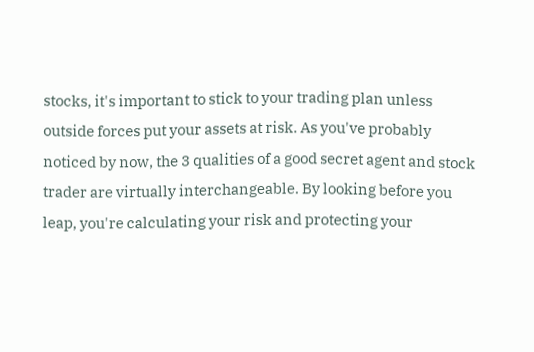stocks, it's important to stick to your trading plan unless outside forces put your assets at risk. As you've probably noticed by now, the 3 qualities of a good secret agent and stock trader are virtually interchangeable. By looking before you leap, you're calculating your risk and protecting your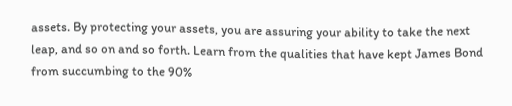assets. By protecting your assets, you are assuring your ability to take the next leap, and so on and so forth. Learn from the qualities that have kept James Bond from succumbing to the 90%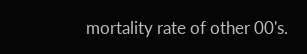mortality rate of other 00's.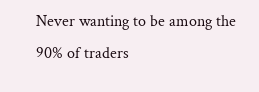Never wanting to be among the 90% of traders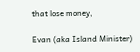that lose money,

Evan (aka Island Minister)